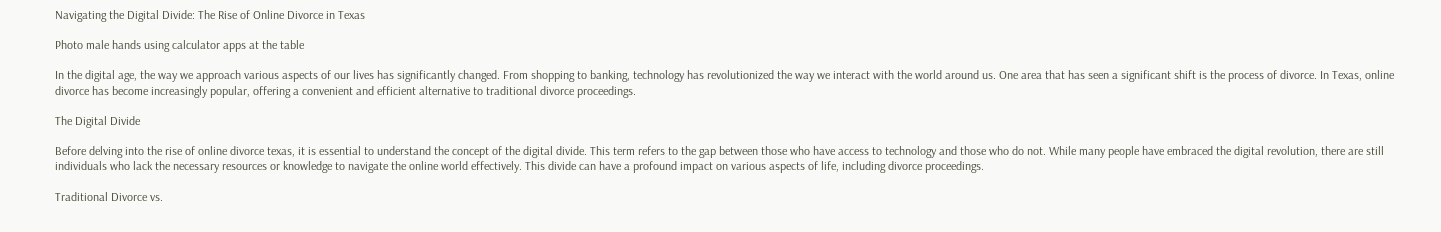Navigating the Digital Divide: The Rise of Online Divorce in Texas

Photo male hands using calculator apps at the table

In the digital age, the way we approach various aspects of our lives has significantly changed. From shopping to banking, technology has revolutionized the way we interact with the world around us. One area that has seen a significant shift is the process of divorce. In Texas, online divorce has become increasingly popular, offering a convenient and efficient alternative to traditional divorce proceedings.

The Digital Divide

Before delving into the rise of online divorce texas, it is essential to understand the concept of the digital divide. This term refers to the gap between those who have access to technology and those who do not. While many people have embraced the digital revolution, there are still individuals who lack the necessary resources or knowledge to navigate the online world effectively. This divide can have a profound impact on various aspects of life, including divorce proceedings.

Traditional Divorce vs.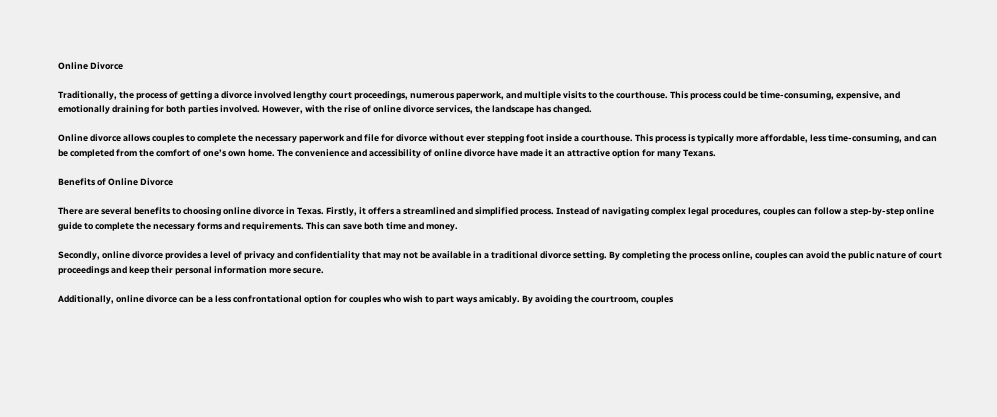Online Divorce

Traditionally, the process of getting a divorce involved lengthy court proceedings, numerous paperwork, and multiple visits to the courthouse. This process could be time-consuming, expensive, and emotionally draining for both parties involved. However, with the rise of online divorce services, the landscape has changed.

Online divorce allows couples to complete the necessary paperwork and file for divorce without ever stepping foot inside a courthouse. This process is typically more affordable, less time-consuming, and can be completed from the comfort of one’s own home. The convenience and accessibility of online divorce have made it an attractive option for many Texans.

Benefits of Online Divorce

There are several benefits to choosing online divorce in Texas. Firstly, it offers a streamlined and simplified process. Instead of navigating complex legal procedures, couples can follow a step-by-step online guide to complete the necessary forms and requirements. This can save both time and money.

Secondly, online divorce provides a level of privacy and confidentiality that may not be available in a traditional divorce setting. By completing the process online, couples can avoid the public nature of court proceedings and keep their personal information more secure.

Additionally, online divorce can be a less confrontational option for couples who wish to part ways amicably. By avoiding the courtroom, couples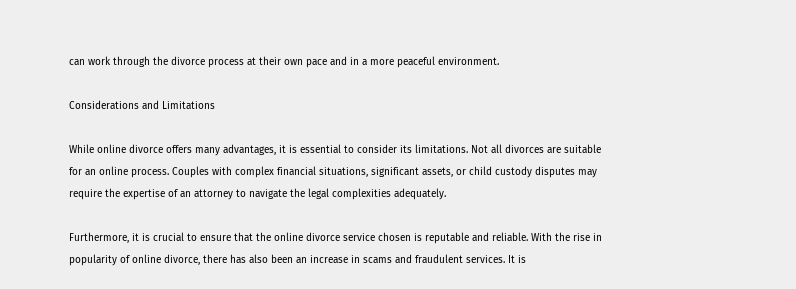can work through the divorce process at their own pace and in a more peaceful environment.

Considerations and Limitations

While online divorce offers many advantages, it is essential to consider its limitations. Not all divorces are suitable for an online process. Couples with complex financial situations, significant assets, or child custody disputes may require the expertise of an attorney to navigate the legal complexities adequately.

Furthermore, it is crucial to ensure that the online divorce service chosen is reputable and reliable. With the rise in popularity of online divorce, there has also been an increase in scams and fraudulent services. It is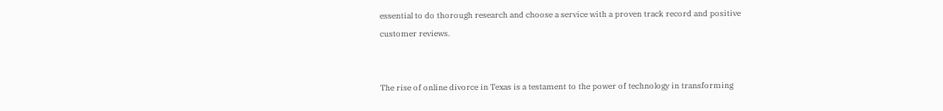essential to do thorough research and choose a service with a proven track record and positive customer reviews.


The rise of online divorce in Texas is a testament to the power of technology in transforming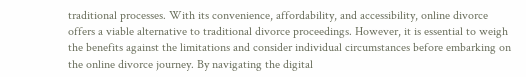traditional processes. With its convenience, affordability, and accessibility, online divorce offers a viable alternative to traditional divorce proceedings. However, it is essential to weigh the benefits against the limitations and consider individual circumstances before embarking on the online divorce journey. By navigating the digital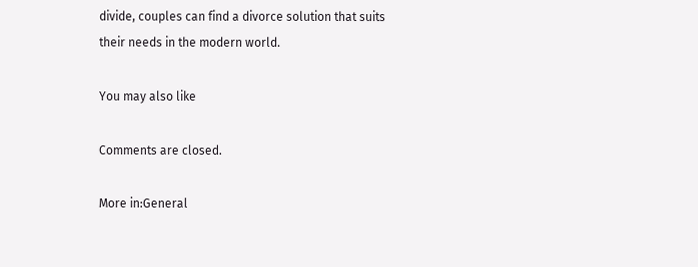divide, couples can find a divorce solution that suits their needs in the modern world.

You may also like

Comments are closed.

More in:General